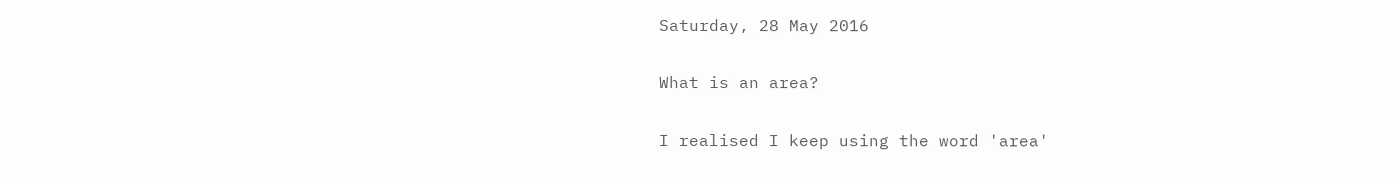Saturday, 28 May 2016

What is an area?

I realised I keep using the word 'area'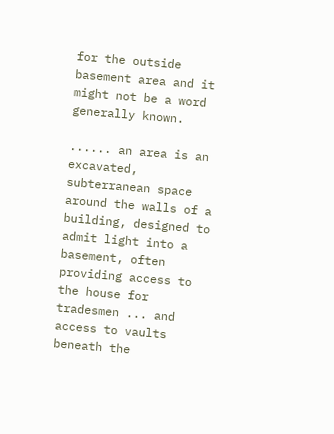for the outside basement area and it might not be a word generally known.

...... an area is an excavated, subterranean space around the walls of a building, designed to admit light into a basement, often providing access to the house for tradesmen ... and access to vaults beneath the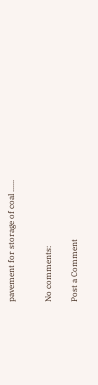pavement for storage of coal ......


No comments:

Post a Comment